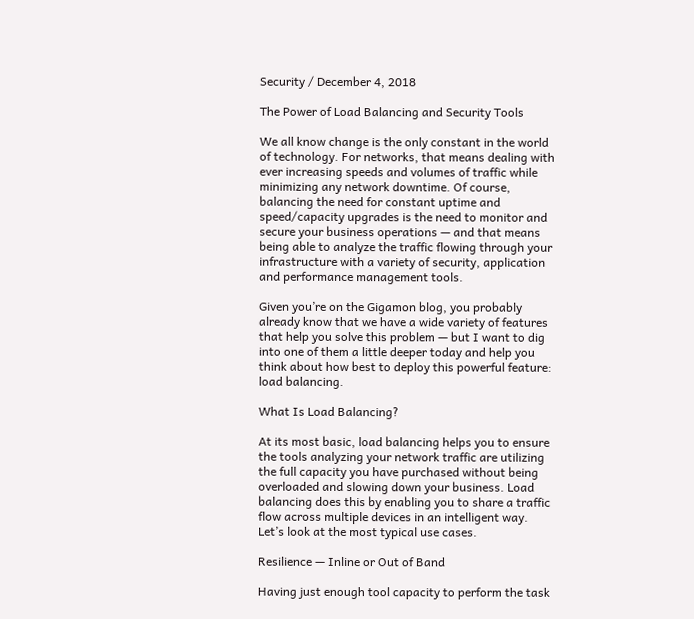Security / December 4, 2018

The Power of Load Balancing and Security Tools

We all know change is the only constant in the world of technology. For networks, that means dealing with ever increasing speeds and volumes of traffic while minimizing any network downtime. Of course, balancing the need for constant uptime and speed/capacity upgrades is the need to monitor and secure your business operations — and that means being able to analyze the traffic flowing through your infrastructure with a variety of security, application and performance management tools.

Given you’re on the Gigamon blog, you probably already know that we have a wide variety of features that help you solve this problem — but I want to dig into one of them a little deeper today and help you think about how best to deploy this powerful feature: load balancing.

What Is Load Balancing?

At its most basic, load balancing helps you to ensure the tools analyzing your network traffic are utilizing the full capacity you have purchased without being overloaded and slowing down your business. Load balancing does this by enabling you to share a traffic flow across multiple devices in an intelligent way. Let’s look at the most typical use cases.

Resilience — Inline or Out of Band

Having just enough tool capacity to perform the task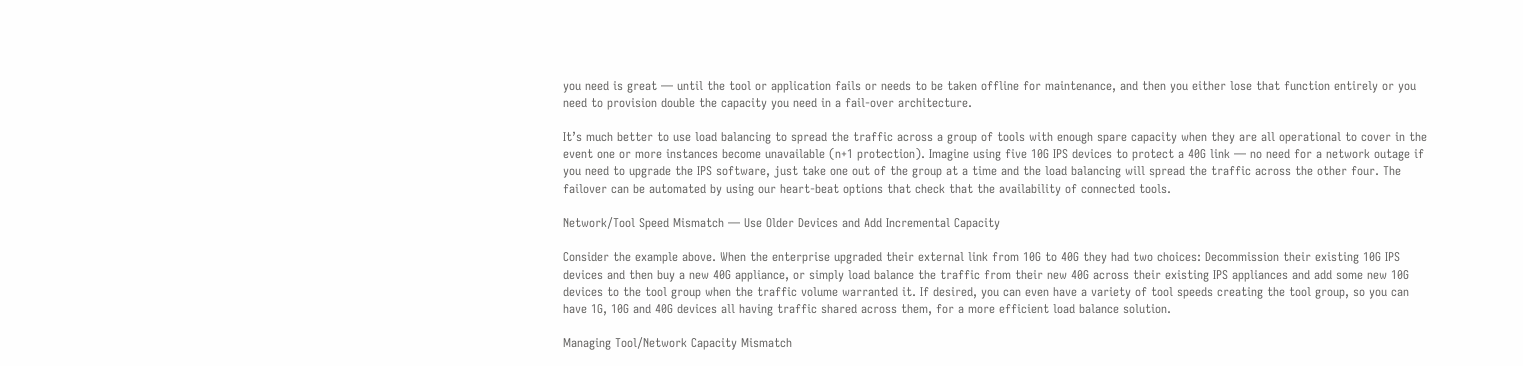you need is great — until the tool or application fails or needs to be taken offline for maintenance, and then you either lose that function entirely or you need to provision double the capacity you need in a fail-over architecture.

It’s much better to use load balancing to spread the traffic across a group of tools with enough spare capacity when they are all operational to cover in the event one or more instances become unavailable (n+1 protection). Imagine using five 10G IPS devices to protect a 40G link — no need for a network outage if you need to upgrade the IPS software, just take one out of the group at a time and the load balancing will spread the traffic across the other four. The failover can be automated by using our heart-beat options that check that the availability of connected tools.

Network/Tool Speed Mismatch — Use Older Devices and Add Incremental Capacity

Consider the example above. When the enterprise upgraded their external link from 10G to 40G they had two choices: Decommission their existing 10G IPS devices and then buy a new 40G appliance, or simply load balance the traffic from their new 40G across their existing IPS appliances and add some new 10G devices to the tool group when the traffic volume warranted it. If desired, you can even have a variety of tool speeds creating the tool group, so you can have 1G, 10G and 40G devices all having traffic shared across them, for a more efficient load balance solution.

Managing Tool/Network Capacity Mismatch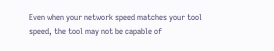Even when your network speed matches your tool speed, the tool may not be capable of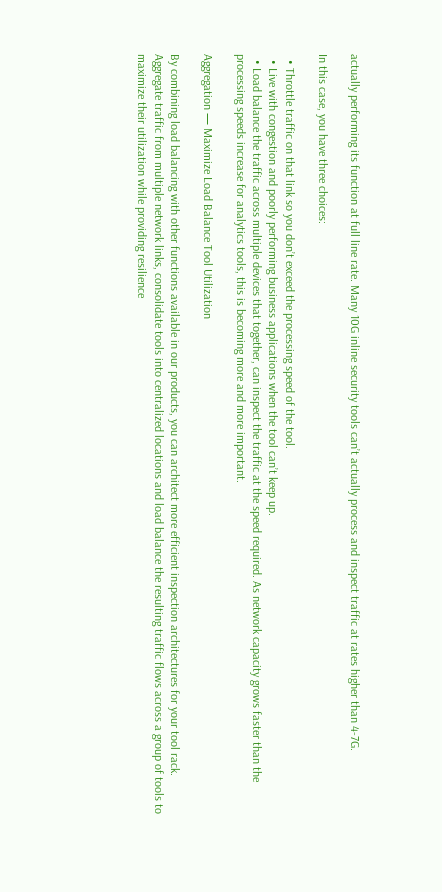actually performing its function at full line rate. Many 10G inline security tools can’t actually process and inspect traffic at rates higher than 4-7G.

In this case, you have three choices:

  • Throttle traffic on that link so you don’t exceed the processing speed of the tool.
  • Live with congestion and poorly performing business applications when the tool can’t keep up.
  • Load balance the traffic across multiple devices that together, can inspect the traffic at the speed required. As network capacity grows faster than the processing speeds increase for analytics tools, this is becoming more and more important.

Aggregation — Maximize Load Balance Tool Utilization

By combining load balancing with other functions available in our products, you can architect more efficient inspection architectures for your tool rack. Aggregate traffic from multiple network links, consolidate tools into centralized locations and load balance the resulting traffic flows across a group of tools to maximize their utilization while providing resilience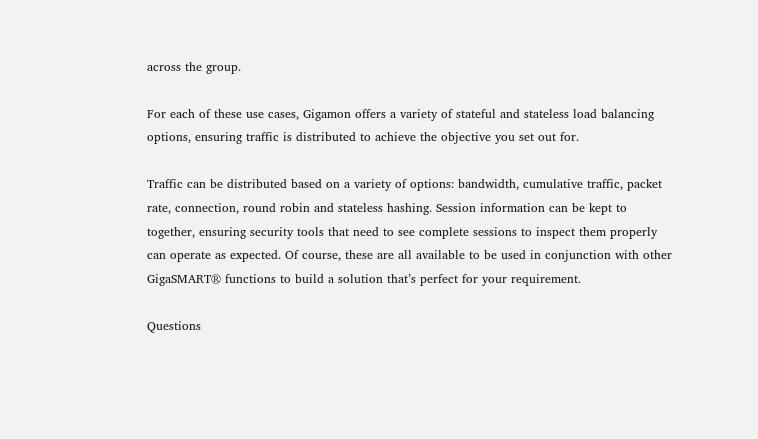across the group.

For each of these use cases, Gigamon offers a variety of stateful and stateless load balancing options, ensuring traffic is distributed to achieve the objective you set out for.

Traffic can be distributed based on a variety of options: bandwidth, cumulative traffic, packet rate, connection, round robin and stateless hashing. Session information can be kept to together, ensuring security tools that need to see complete sessions to inspect them properly can operate as expected. Of course, these are all available to be used in conjunction with other GigaSMART® functions to build a solution that’s perfect for your requirement.

Questions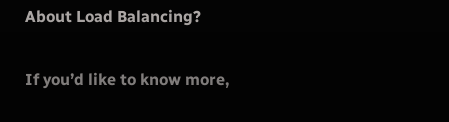About Load Balancing?

If you’d like to know more,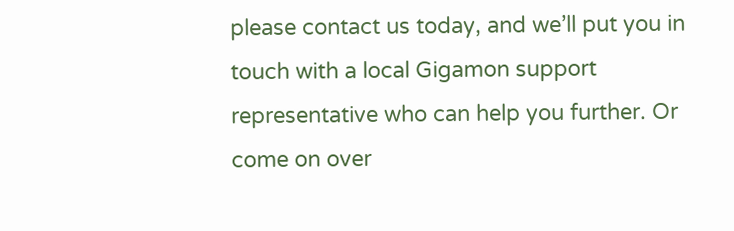please contact us today, and we’ll put you in touch with a local Gigamon support representative who can help you further. Or come on over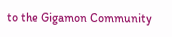to the Gigamon Community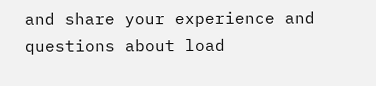and share your experience and questions about load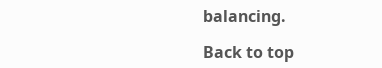balancing.

Back to top